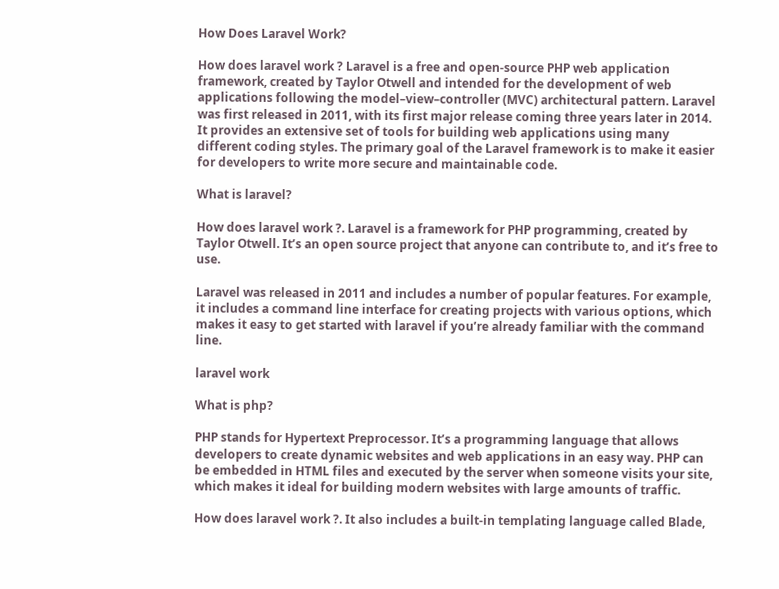How Does Laravel Work?

How does laravel work ? Laravel is a free and open-source PHP web application framework, created by Taylor Otwell and intended for the development of web applications following the model–view–controller (MVC) architectural pattern. Laravel was first released in 2011, with its first major release coming three years later in 2014. It provides an extensive set of tools for building web applications using many different coding styles. The primary goal of the Laravel framework is to make it easier for developers to write more secure and maintainable code.

What is laravel?

How does laravel work ?. Laravel is a framework for PHP programming, created by Taylor Otwell. It’s an open source project that anyone can contribute to, and it’s free to use.

Laravel was released in 2011 and includes a number of popular features. For example, it includes a command line interface for creating projects with various options, which makes it easy to get started with laravel if you’re already familiar with the command line.

laravel work

What is php?

PHP stands for Hypertext Preprocessor. It’s a programming language that allows developers to create dynamic websites and web applications in an easy way. PHP can be embedded in HTML files and executed by the server when someone visits your site, which makes it ideal for building modern websites with large amounts of traffic.

How does laravel work ?. It also includes a built-in templating language called Blade,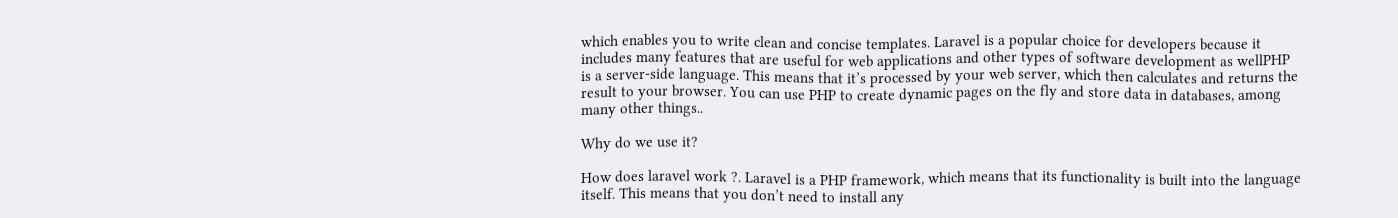which enables you to write clean and concise templates. Laravel is a popular choice for developers because it includes many features that are useful for web applications and other types of software development as wellPHP is a server-side language. This means that it’s processed by your web server, which then calculates and returns the result to your browser. You can use PHP to create dynamic pages on the fly and store data in databases, among many other things..

Why do we use it?

How does laravel work ?. Laravel is a PHP framework, which means that its functionality is built into the language itself. This means that you don’t need to install any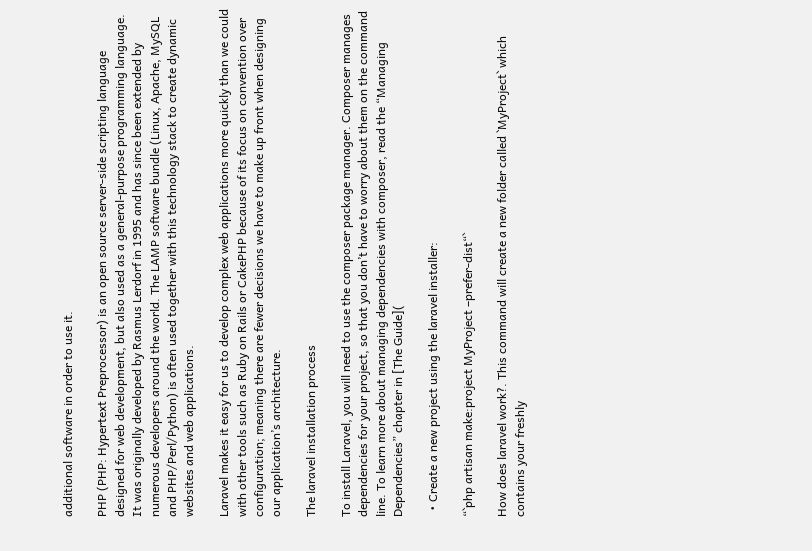additional software in order to use it.

PHP (PHP: Hypertext Preprocessor) is an open source server-side scripting language designed for web development, but also used as a general-purpose programming language. It was originally developed by Rasmus Lerdorf in 1995 and has since been extended by numerous developers around the world. The LAMP software bundle (Linux, Apache, MySQL and PHP/Perl/Python) is often used together with this technology stack to create dynamic websites and web applications.

Laravel makes it easy for us to develop complex web applications more quickly than we could with other tools such as Ruby on Rails or CakePHP because of its focus on convention over configuration; meaning there are fewer decisions we have to make up front when designing our application’s architecture.

The laravel installation process

To install Laravel, you will need to use the composer package manager. Composer manages dependencies for your project, so that you don’t have to worry about them on the command line. To learn more about managing dependencies with composer, read the “Managing Dependencies” chapter in [The Guide](

  • Create a new project using the laravel installer:

“`php artisan make:project MyProject –prefer-dist“`

How does laravel work?. This command will create a new folder called `MyProject` which contains your freshly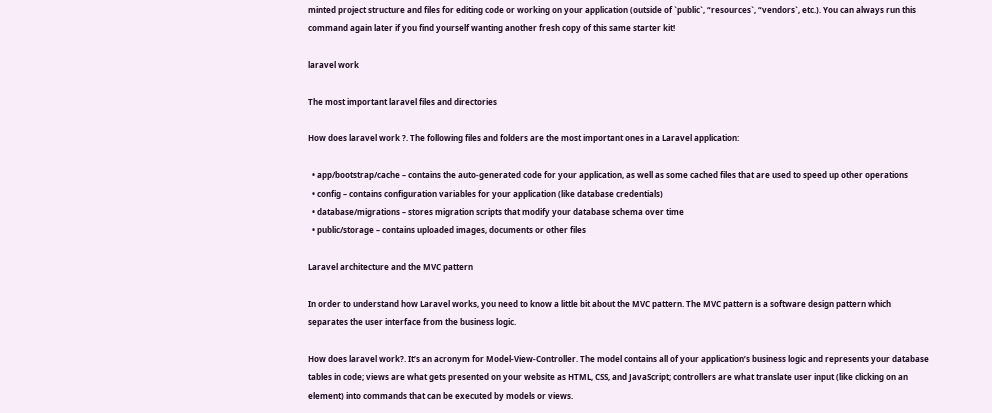minted project structure and files for editing code or working on your application (outside of `public`, “resources`, “vendors`, etc.). You can always run this command again later if you find yourself wanting another fresh copy of this same starter kit!

laravel work

The most important laravel files and directories

How does laravel work ?. The following files and folders are the most important ones in a Laravel application:

  • app/bootstrap/cache – contains the auto-generated code for your application, as well as some cached files that are used to speed up other operations
  • config – contains configuration variables for your application (like database credentials)
  • database/migrations – stores migration scripts that modify your database schema over time
  • public/storage – contains uploaded images, documents or other files

Laravel architecture and the MVC pattern

In order to understand how Laravel works, you need to know a little bit about the MVC pattern. The MVC pattern is a software design pattern which separates the user interface from the business logic.

How does laravel work?. It’s an acronym for Model-View-Controller. The model contains all of your application’s business logic and represents your database tables in code; views are what gets presented on your website as HTML, CSS, and JavaScript; controllers are what translate user input (like clicking on an element) into commands that can be executed by models or views.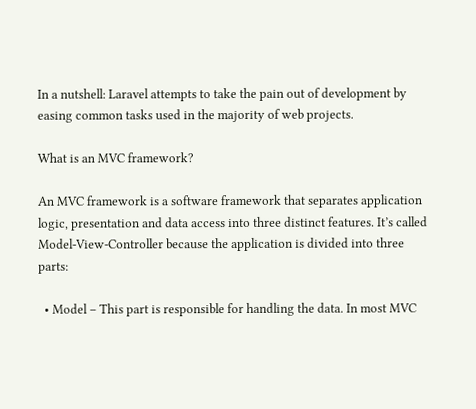In a nutshell: Laravel attempts to take the pain out of development by easing common tasks used in the majority of web projects.

What is an MVC framework?

An MVC framework is a software framework that separates application logic, presentation and data access into three distinct features. It’s called Model-View-Controller because the application is divided into three parts:

  • Model – This part is responsible for handling the data. In most MVC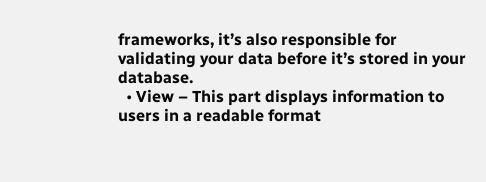frameworks, it’s also responsible for validating your data before it’s stored in your database.
  • View – This part displays information to users in a readable format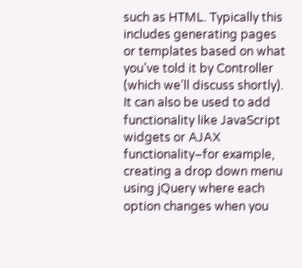such as HTML. Typically this includes generating pages or templates based on what you’ve told it by Controller (which we’ll discuss shortly). It can also be used to add functionality like JavaScript widgets or AJAX functionality–for example, creating a drop down menu using jQuery where each option changes when you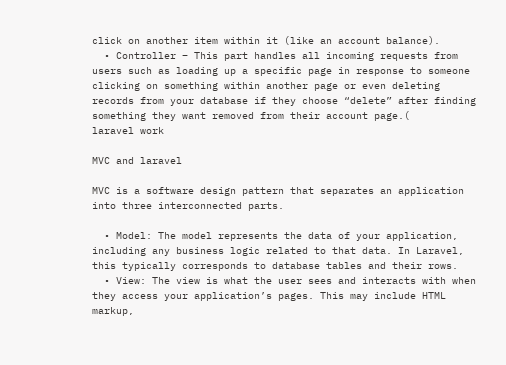click on another item within it (like an account balance).
  • Controller – This part handles all incoming requests from users such as loading up a specific page in response to someone clicking on something within another page or even deleting records from your database if they choose “delete” after finding something they want removed from their account page.(
laravel work

MVC and laravel

MVC is a software design pattern that separates an application into three interconnected parts.

  • Model: The model represents the data of your application, including any business logic related to that data. In Laravel, this typically corresponds to database tables and their rows.
  • View: The view is what the user sees and interacts with when they access your application’s pages. This may include HTML markup,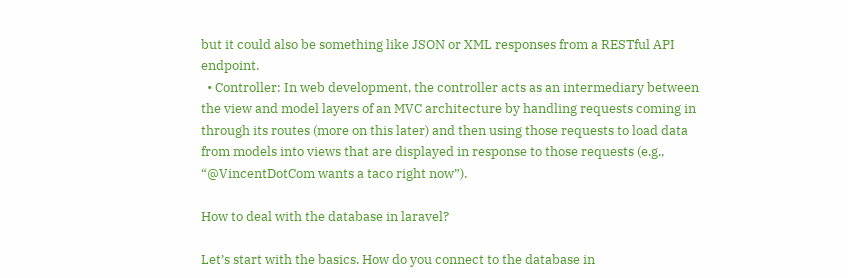but it could also be something like JSON or XML responses from a RESTful API endpoint.
  • Controller: In web development, the controller acts as an intermediary between the view and model layers of an MVC architecture by handling requests coming in through its routes (more on this later) and then using those requests to load data from models into views that are displayed in response to those requests (e.g., “@VincentDotCom wants a taco right now”).

How to deal with the database in laravel?

Let’s start with the basics. How do you connect to the database in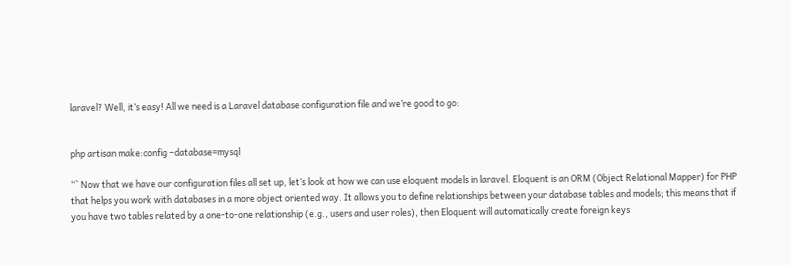laravel? Well, it’s easy! All we need is a Laravel database configuration file and we’re good to go:


php artisan make:config –database=mysql

“` Now that we have our configuration files all set up, let’s look at how we can use eloquent models in laravel. Eloquent is an ORM (Object Relational Mapper) for PHP that helps you work with databases in a more object oriented way. It allows you to define relationships between your database tables and models; this means that if you have two tables related by a one-to-one relationship (e.g., users and user roles), then Eloquent will automatically create foreign keys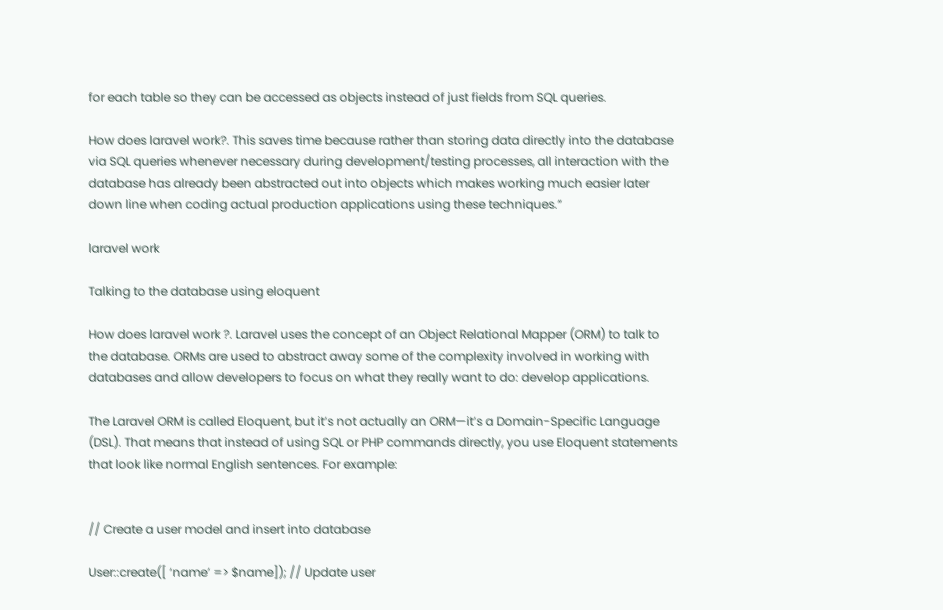for each table so they can be accessed as objects instead of just fields from SQL queries.

How does laravel work?. This saves time because rather than storing data directly into the database via SQL queries whenever necessary during development/testing processes, all interaction with the database has already been abstracted out into objects which makes working much easier later down line when coding actual production applications using these techniques.”

laravel work

Talking to the database using eloquent

How does laravel work ?. Laravel uses the concept of an Object Relational Mapper (ORM) to talk to the database. ORMs are used to abstract away some of the complexity involved in working with databases and allow developers to focus on what they really want to do: develop applications.

The Laravel ORM is called Eloquent, but it’s not actually an ORM—it’s a Domain-Specific Language (DSL). That means that instead of using SQL or PHP commands directly, you use Eloquent statements that look like normal English sentences. For example:


// Create a user model and insert into database

User::create([ ‘name’ => $name]); // Update user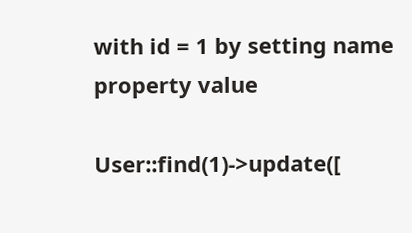with id = 1 by setting name property value

User::find(1)->update([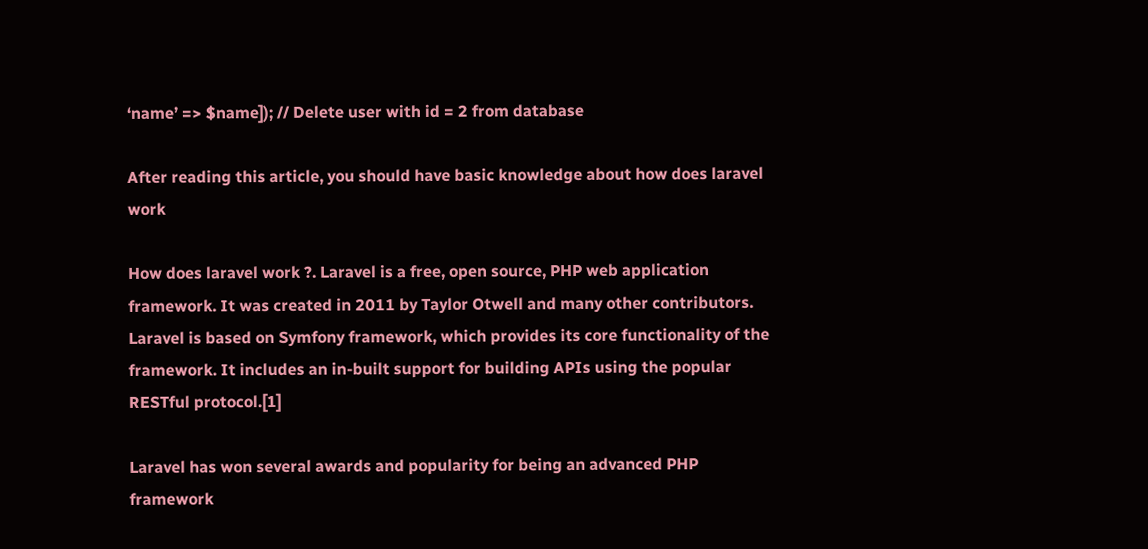‘name’ => $name]); // Delete user with id = 2 from database

After reading this article, you should have basic knowledge about how does laravel work

How does laravel work ?. Laravel is a free, open source, PHP web application framework. It was created in 2011 by Taylor Otwell and many other contributors. Laravel is based on Symfony framework, which provides its core functionality of the framework. It includes an in-built support for building APIs using the popular RESTful protocol.[1]

Laravel has won several awards and popularity for being an advanced PHP framework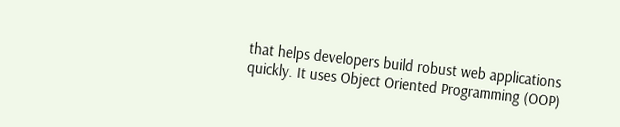that helps developers build robust web applications quickly. It uses Object Oriented Programming (OOP)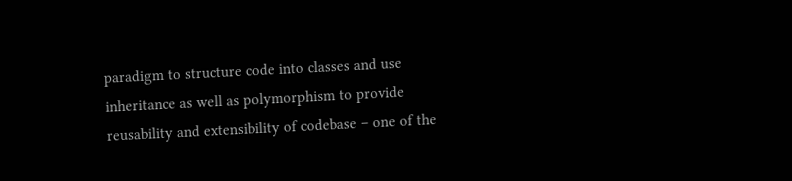paradigm to structure code into classes and use inheritance as well as polymorphism to provide reusability and extensibility of codebase – one of the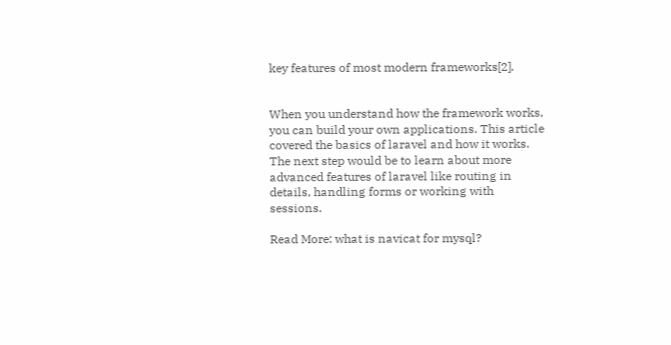key features of most modern frameworks[2].


When you understand how the framework works, you can build your own applications. This article covered the basics of laravel and how it works. The next step would be to learn about more advanced features of laravel like routing in details, handling forms or working with sessions.

Read More: what is navicat for mysql?